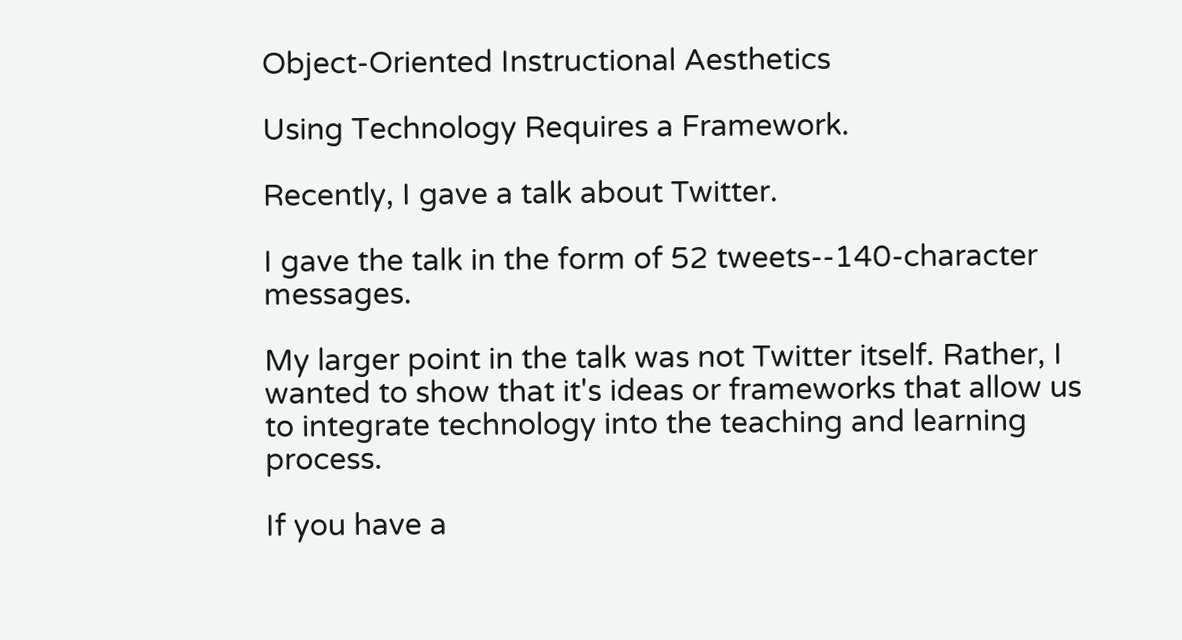Object-Oriented Instructional Aesthetics

Using Technology Requires a Framework.

Recently, I gave a talk about Twitter.

I gave the talk in the form of 52 tweets--140-character messages.

My larger point in the talk was not Twitter itself. Rather, I wanted to show that it's ideas or frameworks that allow us to integrate technology into the teaching and learning process.

If you have a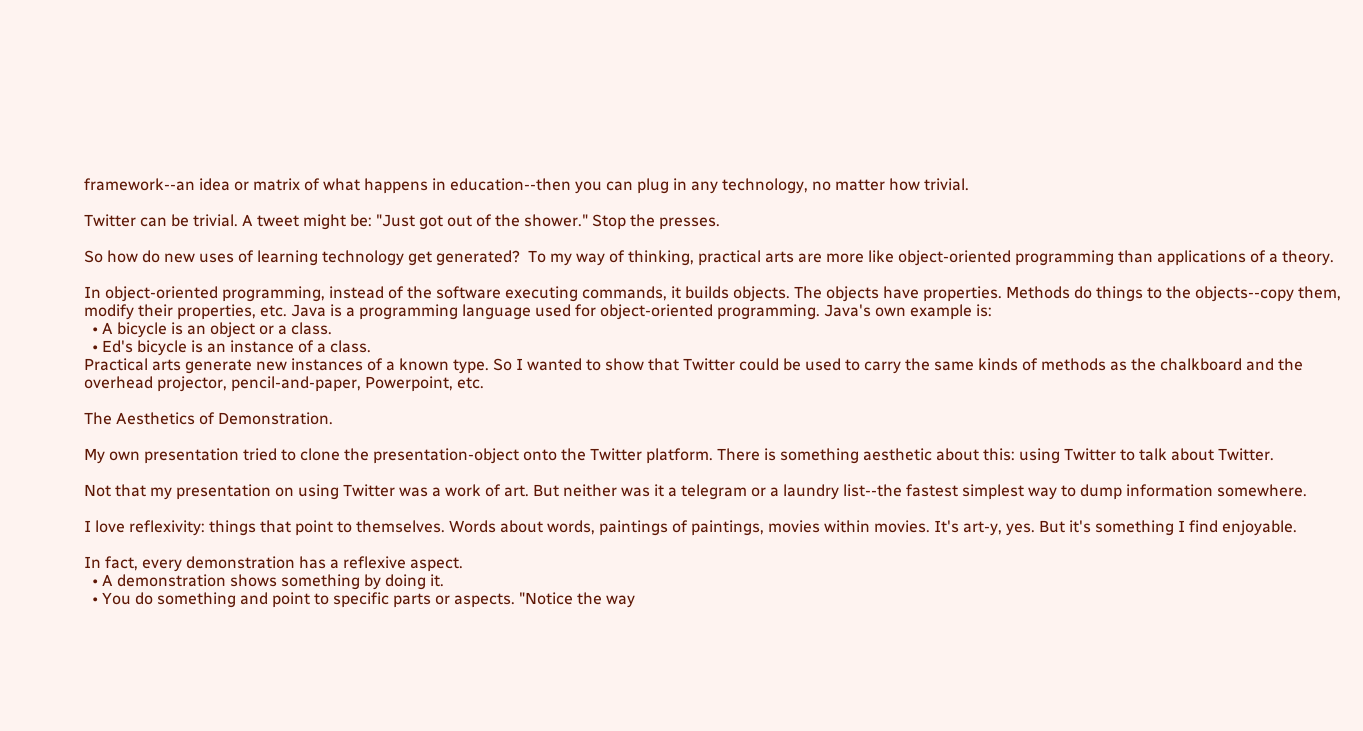framework--an idea or matrix of what happens in education--then you can plug in any technology, no matter how trivial.

Twitter can be trivial. A tweet might be: "Just got out of the shower." Stop the presses.

So how do new uses of learning technology get generated?  To my way of thinking, practical arts are more like object-oriented programming than applications of a theory.

In object-oriented programming, instead of the software executing commands, it builds objects. The objects have properties. Methods do things to the objects--copy them, modify their properties, etc. Java is a programming language used for object-oriented programming. Java's own example is:
  • A bicycle is an object or a class.
  • Ed's bicycle is an instance of a class.
Practical arts generate new instances of a known type. So I wanted to show that Twitter could be used to carry the same kinds of methods as the chalkboard and the overhead projector, pencil-and-paper, Powerpoint, etc.

The Aesthetics of Demonstration.

My own presentation tried to clone the presentation-object onto the Twitter platform. There is something aesthetic about this: using Twitter to talk about Twitter.

Not that my presentation on using Twitter was a work of art. But neither was it a telegram or a laundry list--the fastest simplest way to dump information somewhere.

I love reflexivity: things that point to themselves. Words about words, paintings of paintings, movies within movies. It's art-y, yes. But it's something I find enjoyable.

In fact, every demonstration has a reflexive aspect.
  • A demonstration shows something by doing it.
  • You do something and point to specific parts or aspects. "Notice the way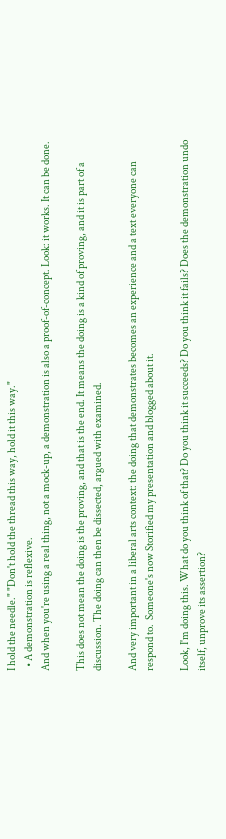I hold the needle." "Don't hold the thread this way, hold it this way."
  • A demonstration is reflexive.
And when you're using a real thing, not a mock-up, a demonstration is also a proof-of-concept. Look: it works. It can be done.

This does not mean the doing is the proving, and that is the end. It means the doing is a kind of proving, and it is part of a discussion. The doing can then be dissected, argued with examined.

And very important in a liberal arts context: the doing that demonstrates becomes an experience and a text everyone can respond to.  Someone's now Storified my presentation and blogged about it.

Look, I'm doing this. What do you think of that? Do you think it succeeds? Do you think it fails? Does the demonstration undo itself, unprove its assertion?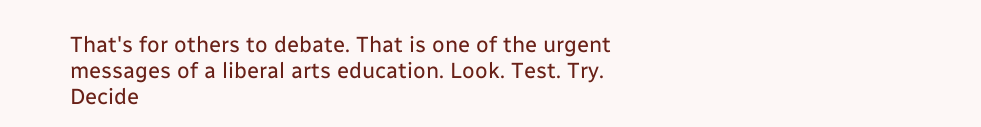That's for others to debate. That is one of the urgent messages of a liberal arts education. Look. Test. Try. Decide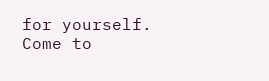for yourself. Come to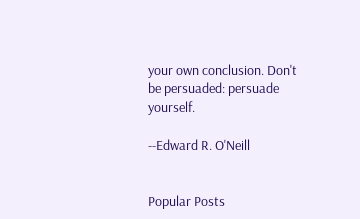your own conclusion. Don't be persuaded: persuade yourself.

--Edward R. O'Neill


Popular Posts